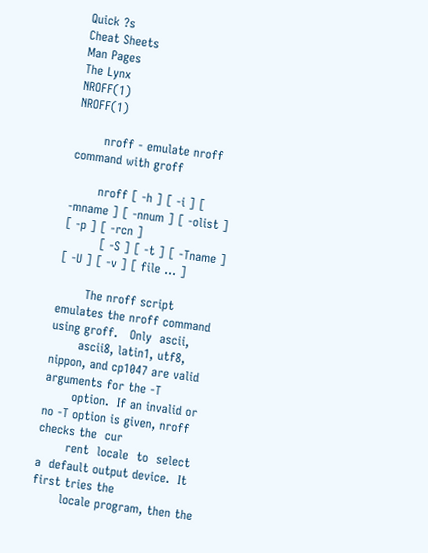Quick ?s
Cheat Sheets
Man Pages
The Lynx
NROFF(1)                                  NROFF(1)

       nroff - emulate nroff command with groff

       nroff [ -h ] [ -i ] [ -mname ] [ -nnum ] [ -olist ] [ -p ] [ -rcn ]
         [ -S ] [ -t ] [ -Tname ] [ -U ] [ -v ] [ file ... ]

       The nroff script emulates the nroff command using groff.   Only  ascii,
       ascii8, latin1, utf8, nippon, and cp1047 are valid arguments for the -T
       option.  If an invalid or no -T option is given, nroff checks the  cur
       rent  locale  to  select  a  default output device.  It first tries the
       locale program, then the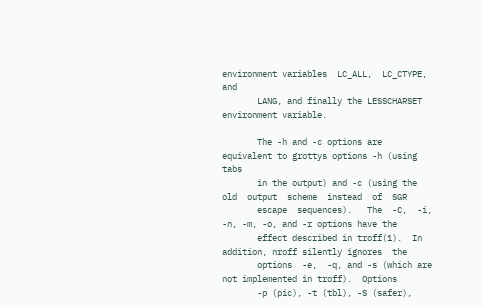environment variables  LC_ALL,  LC_CTYPE,  and
       LANG, and finally the LESSCHARSET environment variable.

       The -h and -c options are equivalent to grottys options -h (using tabs
       in the output) and -c (using the  old  output  scheme  instead  of  SGR
       escape  sequences).   The  -C,  -i, -n, -m, -o, and -r options have the
       effect described in troff(1).  In addition, nroff silently ignores  the
       options  -e,  -q, and -s (which are not implemented in troff).  Options
       -p (pic), -t (tbl), -S (safer),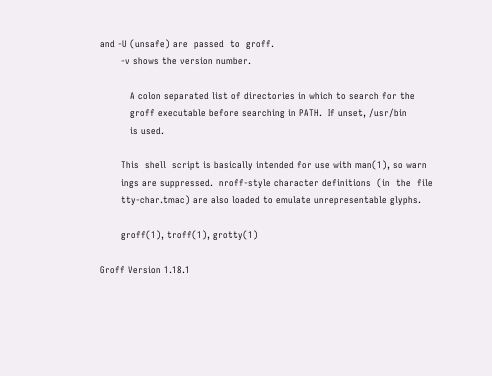and -U (unsafe) are  passed  to  groff.
       -v shows the version number.

          A colon separated list of directories in which to search for the
          groff executable before searching in PATH.  If unset, /usr/bin
          is used.

       This  shell  script is basically intended for use with man(1), so warn
       ings are suppressed.  nroff-style character definitions  (in  the  file
       tty-char.tmac) are also loaded to emulate unrepresentable glyphs.

       groff(1), troff(1), grotty(1)

Groff Version 1.18.1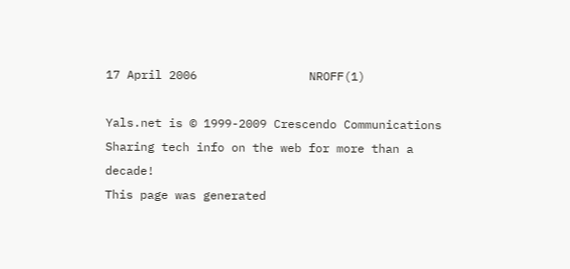17 April 2006                NROFF(1)

Yals.net is © 1999-2009 Crescendo Communications
Sharing tech info on the web for more than a decade!
This page was generated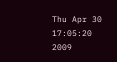Thu Apr 30 17:05:20 2009